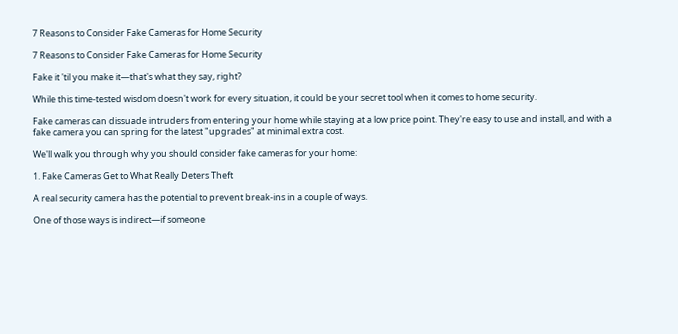7 Reasons to Consider Fake Cameras for Home Security

7 Reasons to Consider Fake Cameras for Home Security

Fake it 'til you make it—that's what they say, right?

While this time-tested wisdom doesn't work for every situation, it could be your secret tool when it comes to home security.

Fake cameras can dissuade intruders from entering your home while staying at a low price point. They're easy to use and install, and with a fake camera you can spring for the latest "upgrades" at minimal extra cost.

We'll walk you through why you should consider fake cameras for your home:

1. Fake Cameras Get to What Really Deters Theft

A real security camera has the potential to prevent break-ins in a couple of ways.

One of those ways is indirect—if someone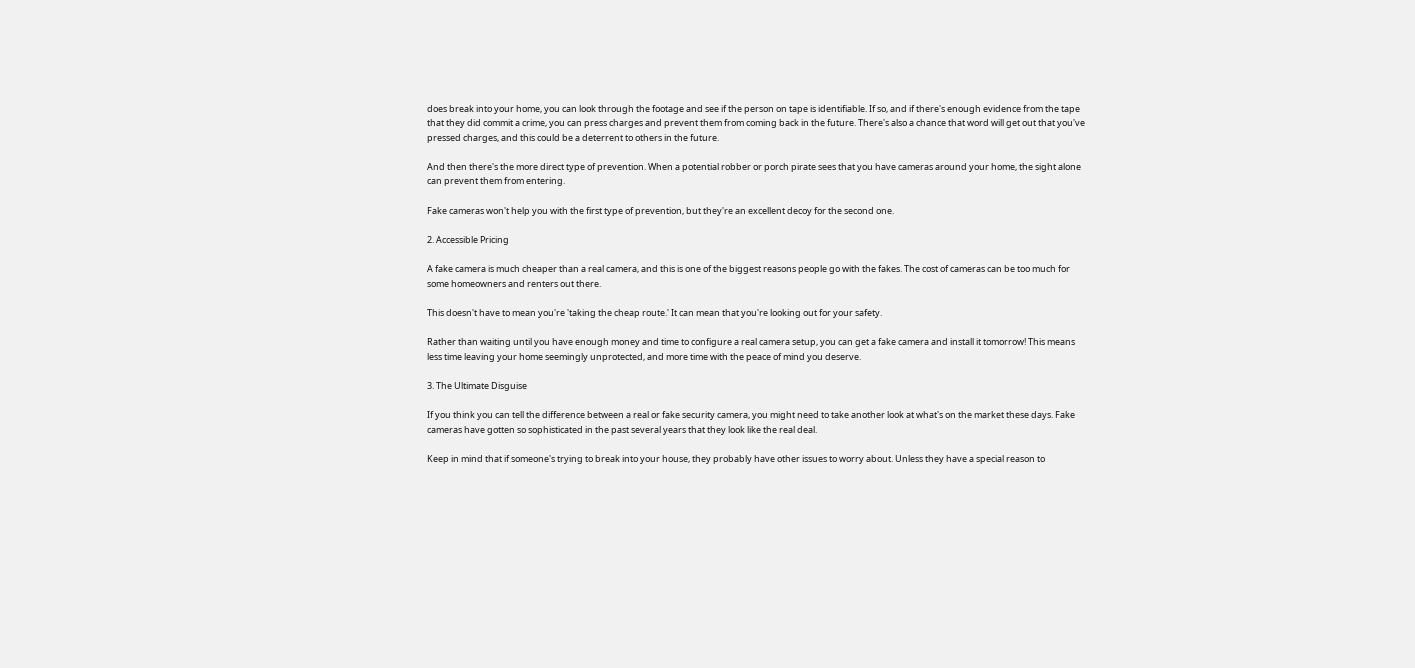does break into your home, you can look through the footage and see if the person on tape is identifiable. If so, and if there's enough evidence from the tape that they did commit a crime, you can press charges and prevent them from coming back in the future. There's also a chance that word will get out that you've pressed charges, and this could be a deterrent to others in the future.

And then there's the more direct type of prevention. When a potential robber or porch pirate sees that you have cameras around your home, the sight alone can prevent them from entering.

Fake cameras won't help you with the first type of prevention, but they're an excellent decoy for the second one.

2. Accessible Pricing

A fake camera is much cheaper than a real camera, and this is one of the biggest reasons people go with the fakes. The cost of cameras can be too much for some homeowners and renters out there.

This doesn't have to mean you're 'taking the cheap route.' It can mean that you're looking out for your safety.

Rather than waiting until you have enough money and time to configure a real camera setup, you can get a fake camera and install it tomorrow! This means less time leaving your home seemingly unprotected, and more time with the peace of mind you deserve.

3. The Ultimate Disguise

If you think you can tell the difference between a real or fake security camera, you might need to take another look at what's on the market these days. Fake cameras have gotten so sophisticated in the past several years that they look like the real deal.

Keep in mind that if someone's trying to break into your house, they probably have other issues to worry about. Unless they have a special reason to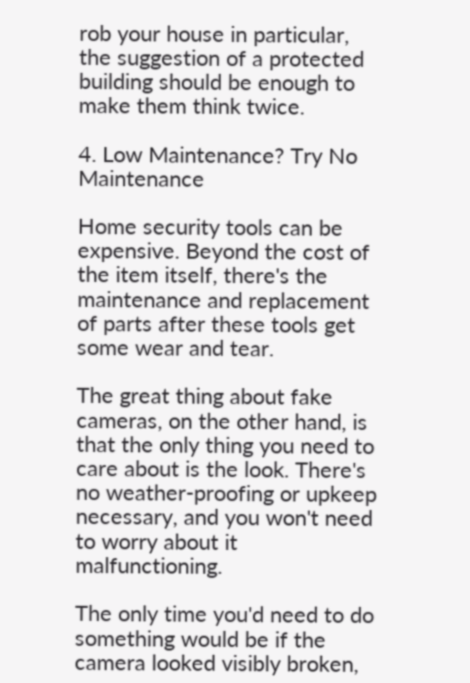rob your house in particular, the suggestion of a protected building should be enough to make them think twice.

4. Low Maintenance? Try No Maintenance

Home security tools can be expensive. Beyond the cost of the item itself, there's the maintenance and replacement of parts after these tools get some wear and tear.

The great thing about fake cameras, on the other hand, is that the only thing you need to care about is the look. There's no weather-proofing or upkeep necessary, and you won't need to worry about it malfunctioning.

The only time you'd need to do something would be if the camera looked visibly broken,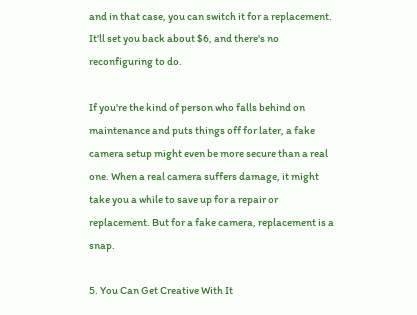and in that case, you can switch it for a replacement. It'll set you back about $6, and there's no reconfiguring to do.

If you're the kind of person who falls behind on maintenance and puts things off for later, a fake camera setup might even be more secure than a real one. When a real camera suffers damage, it might take you a while to save up for a repair or replacement. But for a fake camera, replacement is a snap.

5. You Can Get Creative With It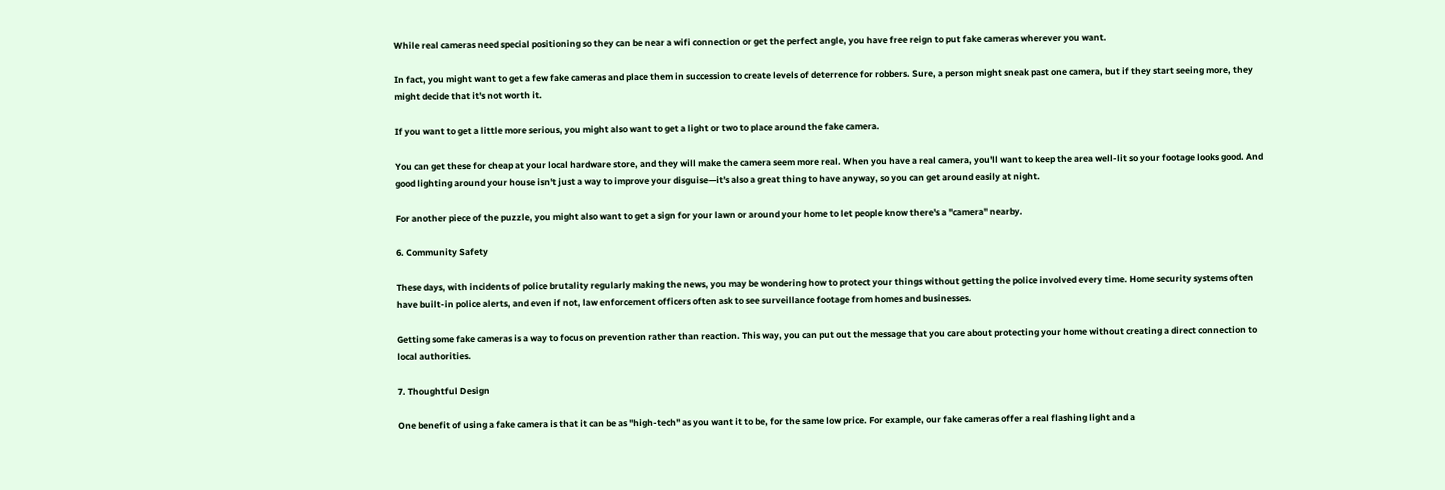While real cameras need special positioning so they can be near a wifi connection or get the perfect angle, you have free reign to put fake cameras wherever you want.

In fact, you might want to get a few fake cameras and place them in succession to create levels of deterrence for robbers. Sure, a person might sneak past one camera, but if they start seeing more, they might decide that it's not worth it.

If you want to get a little more serious, you might also want to get a light or two to place around the fake camera.

You can get these for cheap at your local hardware store, and they will make the camera seem more real. When you have a real camera, you'll want to keep the area well-lit so your footage looks good. And good lighting around your house isn't just a way to improve your disguise—it's also a great thing to have anyway, so you can get around easily at night.

For another piece of the puzzle, you might also want to get a sign for your lawn or around your home to let people know there's a "camera" nearby.

6. Community Safety

These days, with incidents of police brutality regularly making the news, you may be wondering how to protect your things without getting the police involved every time. Home security systems often have built-in police alerts, and even if not, law enforcement officers often ask to see surveillance footage from homes and businesses.

Getting some fake cameras is a way to focus on prevention rather than reaction. This way, you can put out the message that you care about protecting your home without creating a direct connection to local authorities.

7. Thoughtful Design

One benefit of using a fake camera is that it can be as "high-tech" as you want it to be, for the same low price. For example, our fake cameras offer a real flashing light and a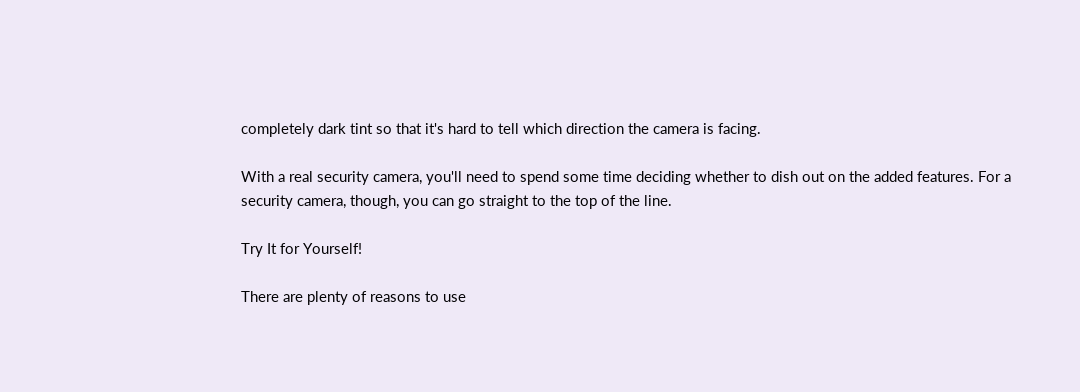completely dark tint so that it's hard to tell which direction the camera is facing.

With a real security camera, you'll need to spend some time deciding whether to dish out on the added features. For a security camera, though, you can go straight to the top of the line.

Try It for Yourself!

There are plenty of reasons to use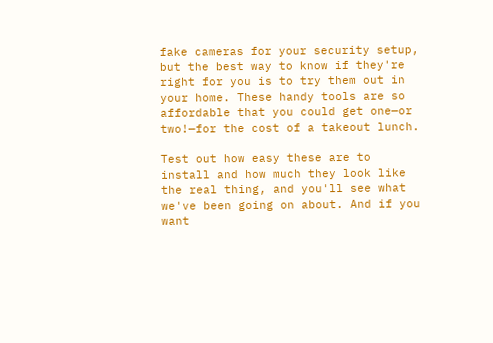fake cameras for your security setup, but the best way to know if they're right for you is to try them out in your home. These handy tools are so affordable that you could get one—or two!—for the cost of a takeout lunch.

Test out how easy these are to install and how much they look like the real thing, and you'll see what we've been going on about. And if you want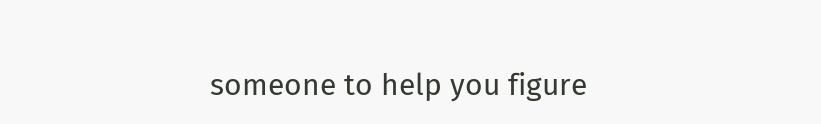someone to help you figure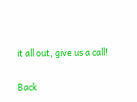it all out, give us a call!

Back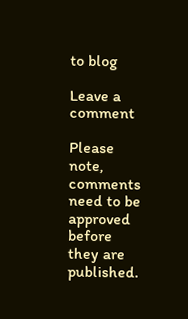to blog

Leave a comment

Please note, comments need to be approved before they are published.